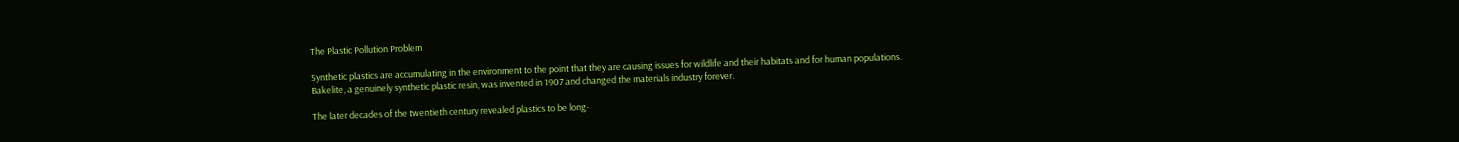The Plastic Pollution Problem

Synthetic plastics are accumulating in the environment to the point that they are causing issues for wildlife and their habitats and for human populations. Bakelite, a genuinely synthetic plastic resin, was invented in 1907 and changed the materials industry forever.

The later decades of the twentieth century revealed plastics to be long-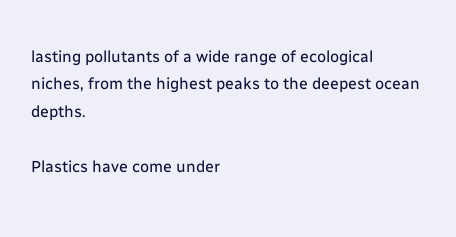lasting pollutants of a wide range of ecological niches, from the highest peaks to the deepest ocean depths.

Plastics have come under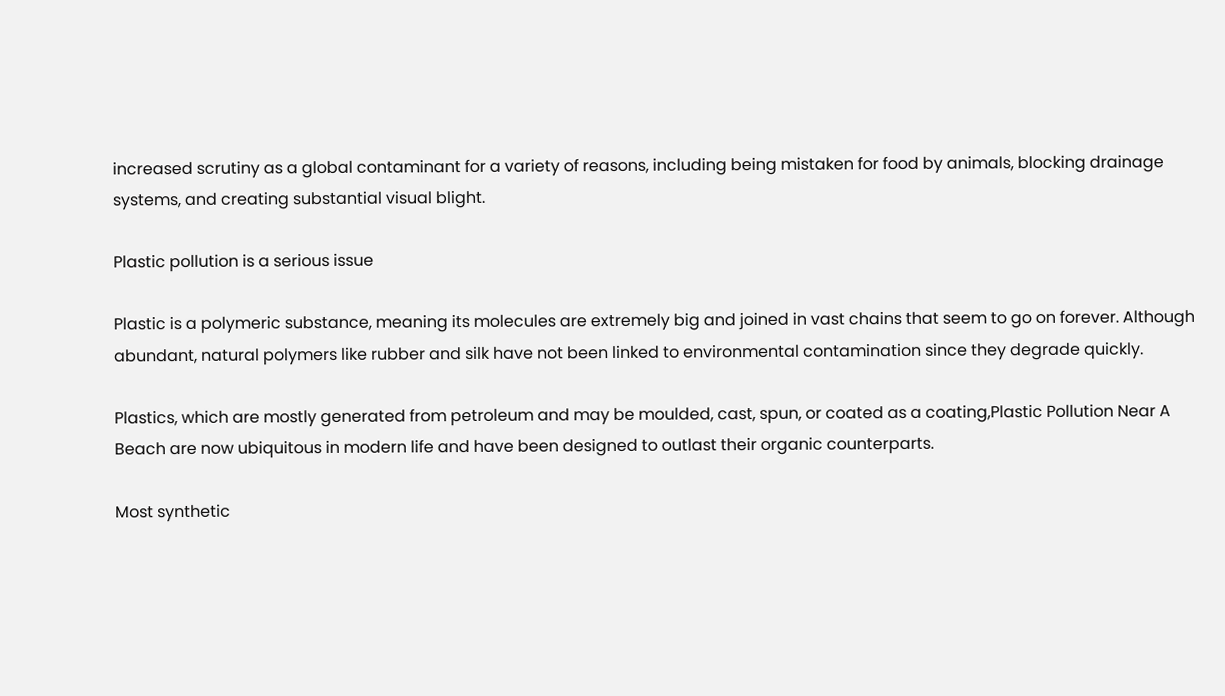increased scrutiny as a global contaminant for a variety of reasons, including being mistaken for food by animals, blocking drainage systems, and creating substantial visual blight.

Plastic pollution is a serious issue

Plastic is a polymeric substance, meaning its molecules are extremely big and joined in vast chains that seem to go on forever. Although abundant, natural polymers like rubber and silk have not been linked to environmental contamination since they degrade quickly.

Plastics, which are mostly generated from petroleum and may be moulded, cast, spun, or coated as a coating,Plastic Pollution Near A Beach are now ubiquitous in modern life and have been designed to outlast their organic counterparts.

Most synthetic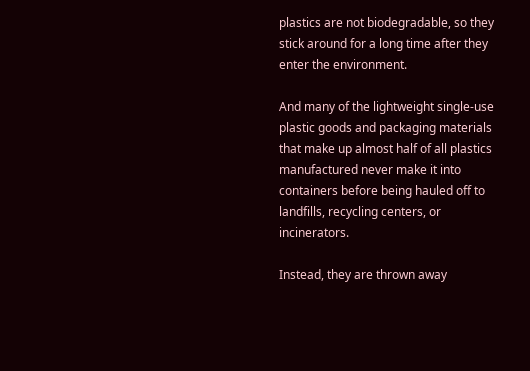plastics are not biodegradable, so they stick around for a long time after they enter the environment.

And many of the lightweight single-use plastic goods and packaging materials that make up almost half of all plastics manufactured never make it into containers before being hauled off to landfills, recycling centers, or incinerators.

Instead, they are thrown away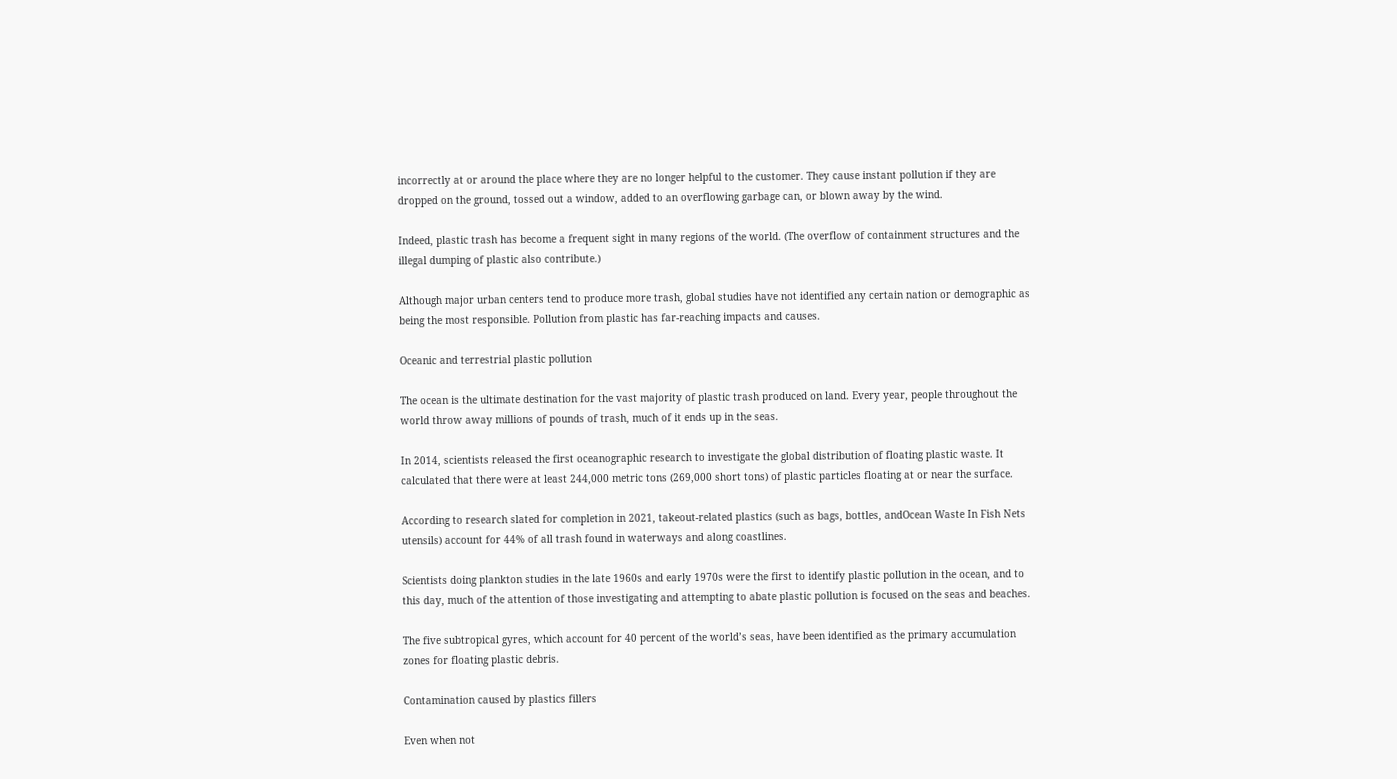incorrectly at or around the place where they are no longer helpful to the customer. They cause instant pollution if they are dropped on the ground, tossed out a window, added to an overflowing garbage can, or blown away by the wind.

Indeed, plastic trash has become a frequent sight in many regions of the world. (The overflow of containment structures and the illegal dumping of plastic also contribute.)

Although major urban centers tend to produce more trash, global studies have not identified any certain nation or demographic as being the most responsible. Pollution from plastic has far-reaching impacts and causes.

Oceanic and terrestrial plastic pollution

The ocean is the ultimate destination for the vast majority of plastic trash produced on land. Every year, people throughout the world throw away millions of pounds of trash, much of it ends up in the seas.

In 2014, scientists released the first oceanographic research to investigate the global distribution of floating plastic waste. It calculated that there were at least 244,000 metric tons (269,000 short tons) of plastic particles floating at or near the surface.

According to research slated for completion in 2021, takeout-related plastics (such as bags, bottles, andOcean Waste In Fish Nets utensils) account for 44% of all trash found in waterways and along coastlines.

Scientists doing plankton studies in the late 1960s and early 1970s were the first to identify plastic pollution in the ocean, and to this day, much of the attention of those investigating and attempting to abate plastic pollution is focused on the seas and beaches.

The five subtropical gyres, which account for 40 percent of the world’s seas, have been identified as the primary accumulation zones for floating plastic debris.

Contamination caused by plastics fillers

Even when not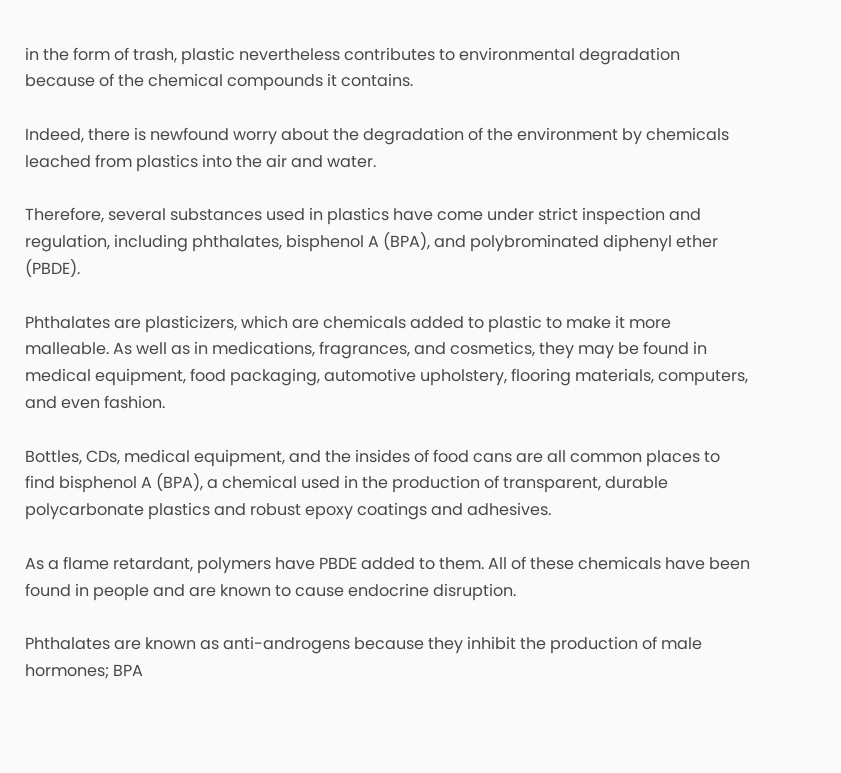in the form of trash, plastic nevertheless contributes to environmental degradation because of the chemical compounds it contains.

Indeed, there is newfound worry about the degradation of the environment by chemicals leached from plastics into the air and water.

Therefore, several substances used in plastics have come under strict inspection and regulation, including phthalates, bisphenol A (BPA), and polybrominated diphenyl ether (PBDE).

Phthalates are plasticizers, which are chemicals added to plastic to make it more malleable. As well as in medications, fragrances, and cosmetics, they may be found in medical equipment, food packaging, automotive upholstery, flooring materials, computers, and even fashion.

Bottles, CDs, medical equipment, and the insides of food cans are all common places to find bisphenol A (BPA), a chemical used in the production of transparent, durable polycarbonate plastics and robust epoxy coatings and adhesives.

As a flame retardant, polymers have PBDE added to them. All of these chemicals have been found in people and are known to cause endocrine disruption.

Phthalates are known as anti-androgens because they inhibit the production of male hormones; BPA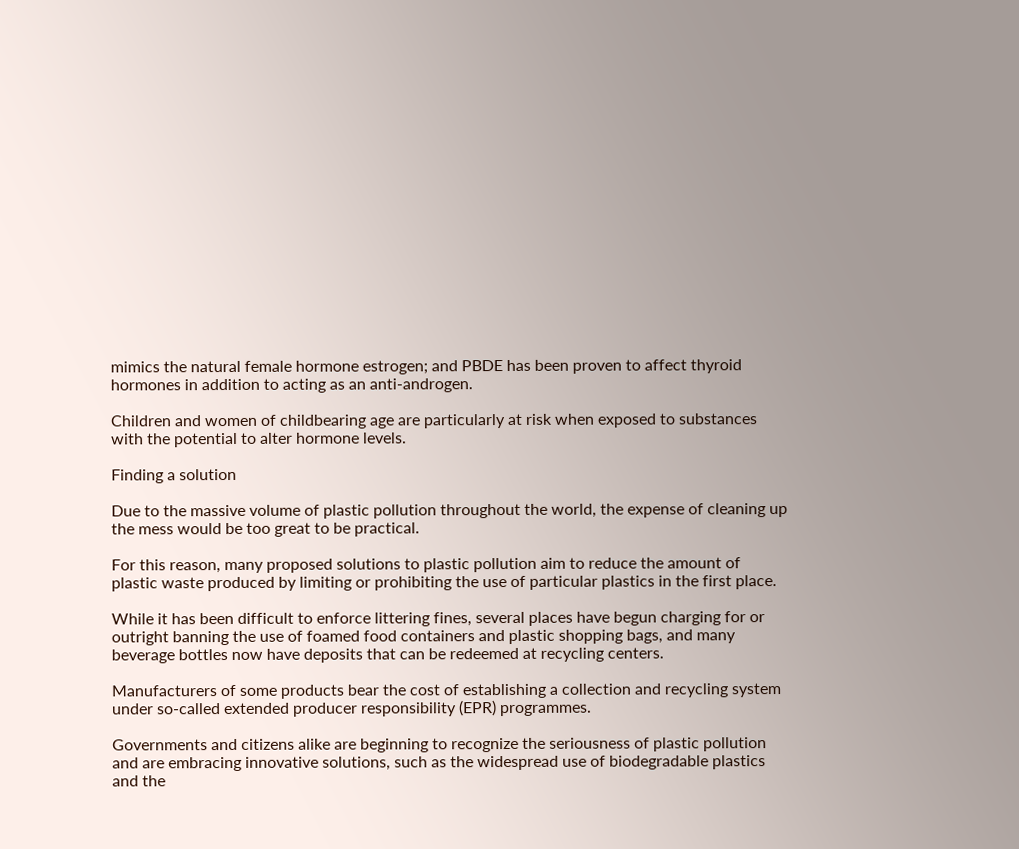mimics the natural female hormone estrogen; and PBDE has been proven to affect thyroid hormones in addition to acting as an anti-androgen.

Children and women of childbearing age are particularly at risk when exposed to substances with the potential to alter hormone levels.

Finding a solution

Due to the massive volume of plastic pollution throughout the world, the expense of cleaning up the mess would be too great to be practical.

For this reason, many proposed solutions to plastic pollution aim to reduce the amount of plastic waste produced by limiting or prohibiting the use of particular plastics in the first place.

While it has been difficult to enforce littering fines, several places have begun charging for or outright banning the use of foamed food containers and plastic shopping bags, and many beverage bottles now have deposits that can be redeemed at recycling centers.

Manufacturers of some products bear the cost of establishing a collection and recycling system under so-called extended producer responsibility (EPR) programmes.

Governments and citizens alike are beginning to recognize the seriousness of plastic pollution and are embracing innovative solutions, such as the widespread use of biodegradable plastics and the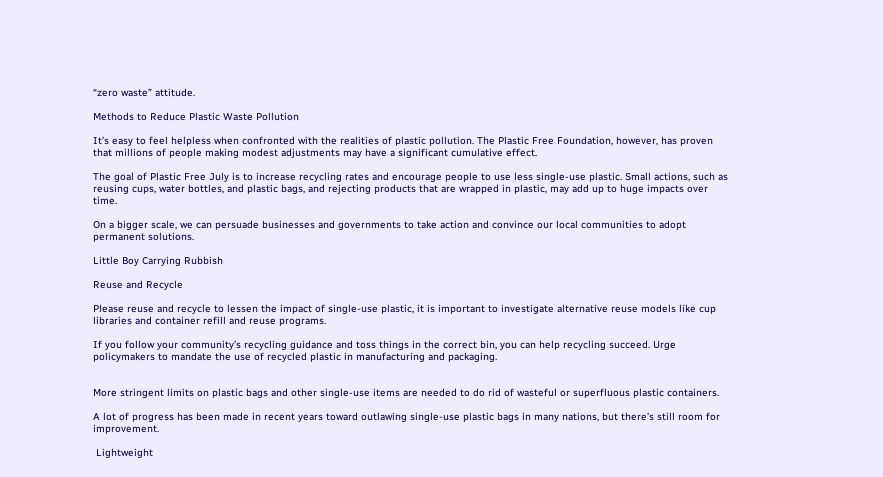“zero waste” attitude.

Methods to Reduce Plastic Waste Pollution

It’s easy to feel helpless when confronted with the realities of plastic pollution. The Plastic Free Foundation, however, has proven that millions of people making modest adjustments may have a significant cumulative effect.

The goal of Plastic Free July is to increase recycling rates and encourage people to use less single-use plastic. Small actions, such as reusing cups, water bottles, and plastic bags, and rejecting products that are wrapped in plastic, may add up to huge impacts over time.

On a bigger scale, we can persuade businesses and governments to take action and convince our local communities to adopt permanent solutions.

Little Boy Carrying Rubbish

Reuse and Recycle

Please reuse and recycle to lessen the impact of single-use plastic, it is important to investigate alternative reuse models like cup libraries and container refill and reuse programs.

If you follow your community’s recycling guidance and toss things in the correct bin, you can help recycling succeed. Urge policymakers to mandate the use of recycled plastic in manufacturing and packaging.


More stringent limits on plastic bags and other single-use items are needed to do rid of wasteful or superfluous plastic containers.

A lot of progress has been made in recent years toward outlawing single-use plastic bags in many nations, but there’s still room for improvement.

 Lightweight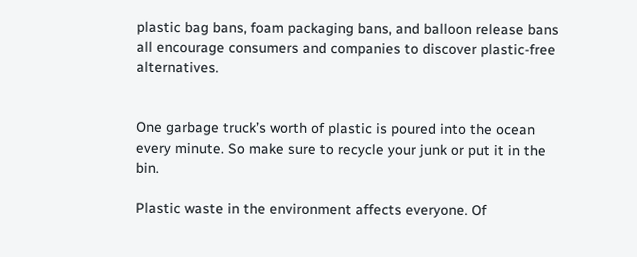plastic bag bans, foam packaging bans, and balloon release bans all encourage consumers and companies to discover plastic-free alternatives.


One garbage truck’s worth of plastic is poured into the ocean every minute. So make sure to recycle your junk or put it in the bin.

Plastic waste in the environment affects everyone. Of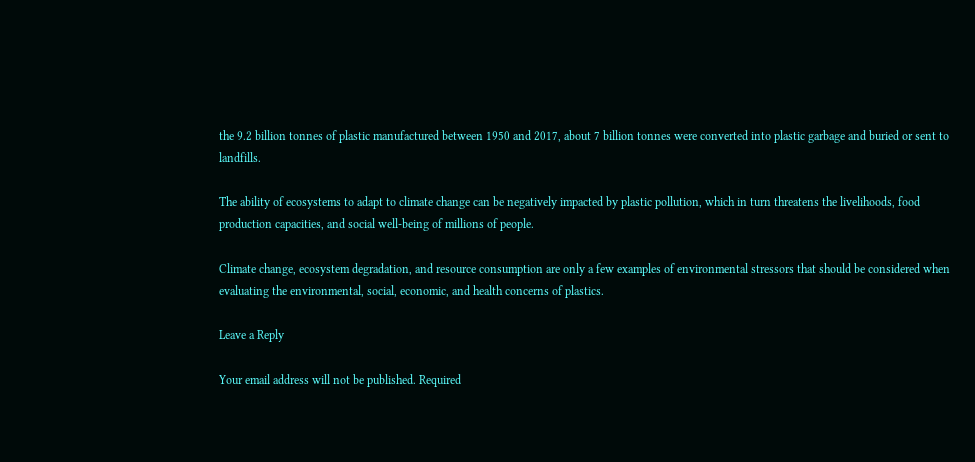the 9.2 billion tonnes of plastic manufactured between 1950 and 2017, about 7 billion tonnes were converted into plastic garbage and buried or sent to landfills.

The ability of ecosystems to adapt to climate change can be negatively impacted by plastic pollution, which in turn threatens the livelihoods, food production capacities, and social well-being of millions of people.

Climate change, ecosystem degradation, and resource consumption are only a few examples of environmental stressors that should be considered when evaluating the environmental, social, economic, and health concerns of plastics.

Leave a Reply

Your email address will not be published. Required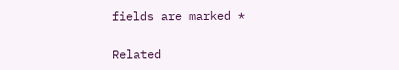fields are marked *

Related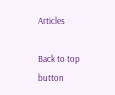Articles

Back to top button